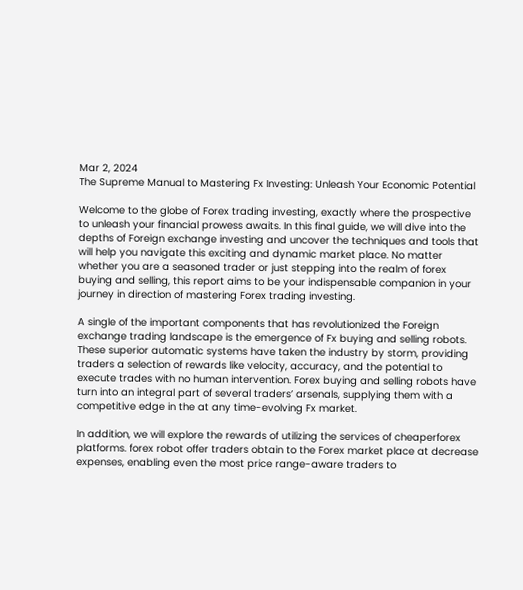Mar 2, 2024
The Supreme Manual to Mastering Fx Investing: Unleash Your Economic Potential

Welcome to the globe of Forex trading investing, exactly where the prospective to unleash your financial prowess awaits. In this final guide, we will dive into the depths of Foreign exchange investing and uncover the techniques and tools that will help you navigate this exciting and dynamic market place. No matter whether you are a seasoned trader or just stepping into the realm of forex buying and selling, this report aims to be your indispensable companion in your journey in direction of mastering Forex trading investing.

A single of the important components that has revolutionized the Foreign exchange trading landscape is the emergence of Fx buying and selling robots. These superior automatic systems have taken the industry by storm, providing traders a selection of rewards like velocity, accuracy, and the potential to execute trades with no human intervention. Forex buying and selling robots have turn into an integral part of several traders’ arsenals, supplying them with a competitive edge in the at any time-evolving Fx market.

In addition, we will explore the rewards of utilizing the services of cheaperforex platforms. forex robot offer traders obtain to the Forex market place at decrease expenses, enabling even the most price range-aware traders to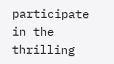participate in the thrilling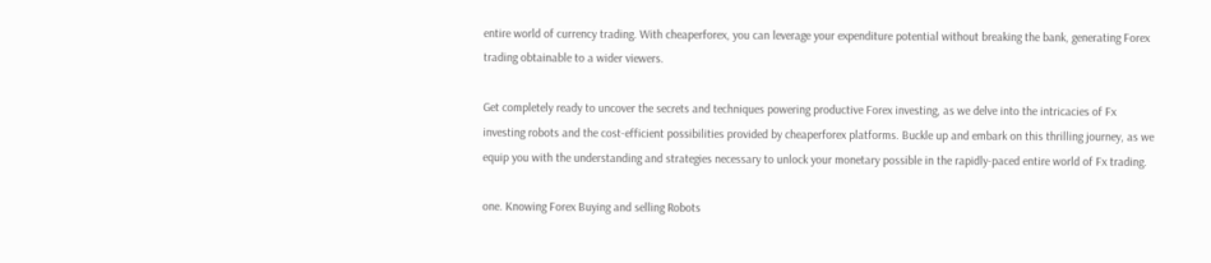entire world of currency trading. With cheaperforex, you can leverage your expenditure potential without breaking the bank, generating Forex trading obtainable to a wider viewers.

Get completely ready to uncover the secrets and techniques powering productive Forex investing, as we delve into the intricacies of Fx investing robots and the cost-efficient possibilities provided by cheaperforex platforms. Buckle up and embark on this thrilling journey, as we equip you with the understanding and strategies necessary to unlock your monetary possible in the rapidly-paced entire world of Fx trading.

one. Knowing Forex Buying and selling Robots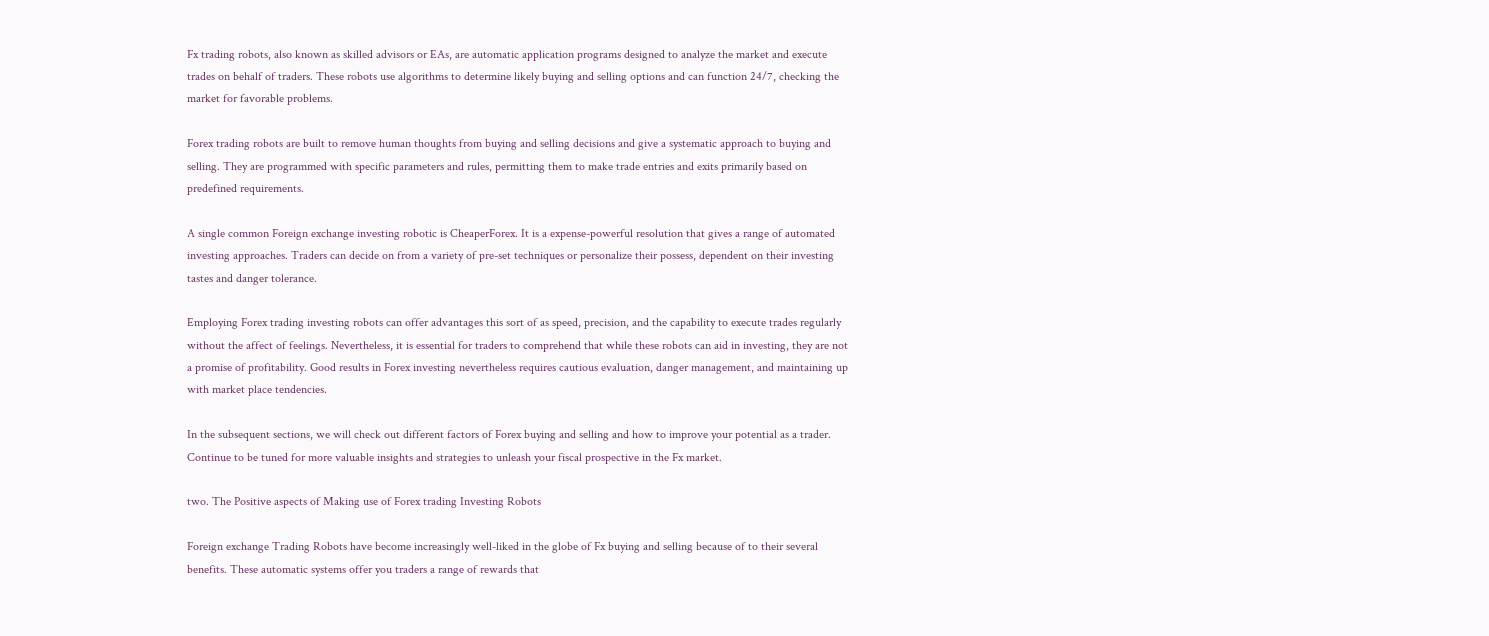Fx trading robots, also known as skilled advisors or EAs, are automatic application programs designed to analyze the market and execute trades on behalf of traders. These robots use algorithms to determine likely buying and selling options and can function 24/7, checking the market for favorable problems.

Forex trading robots are built to remove human thoughts from buying and selling decisions and give a systematic approach to buying and selling. They are programmed with specific parameters and rules, permitting them to make trade entries and exits primarily based on predefined requirements.

A single common Foreign exchange investing robotic is CheaperForex. It is a expense-powerful resolution that gives a range of automated investing approaches. Traders can decide on from a variety of pre-set techniques or personalize their possess, dependent on their investing tastes and danger tolerance.

Employing Forex trading investing robots can offer advantages this sort of as speed, precision, and the capability to execute trades regularly without the affect of feelings. Nevertheless, it is essential for traders to comprehend that while these robots can aid in investing, they are not a promise of profitability. Good results in Forex investing nevertheless requires cautious evaluation, danger management, and maintaining up with market place tendencies.

In the subsequent sections, we will check out different factors of Forex buying and selling and how to improve your potential as a trader. Continue to be tuned for more valuable insights and strategies to unleash your fiscal prospective in the Fx market.

two. The Positive aspects of Making use of Forex trading Investing Robots

Foreign exchange Trading Robots have become increasingly well-liked in the globe of Fx buying and selling because of to their several benefits. These automatic systems offer you traders a range of rewards that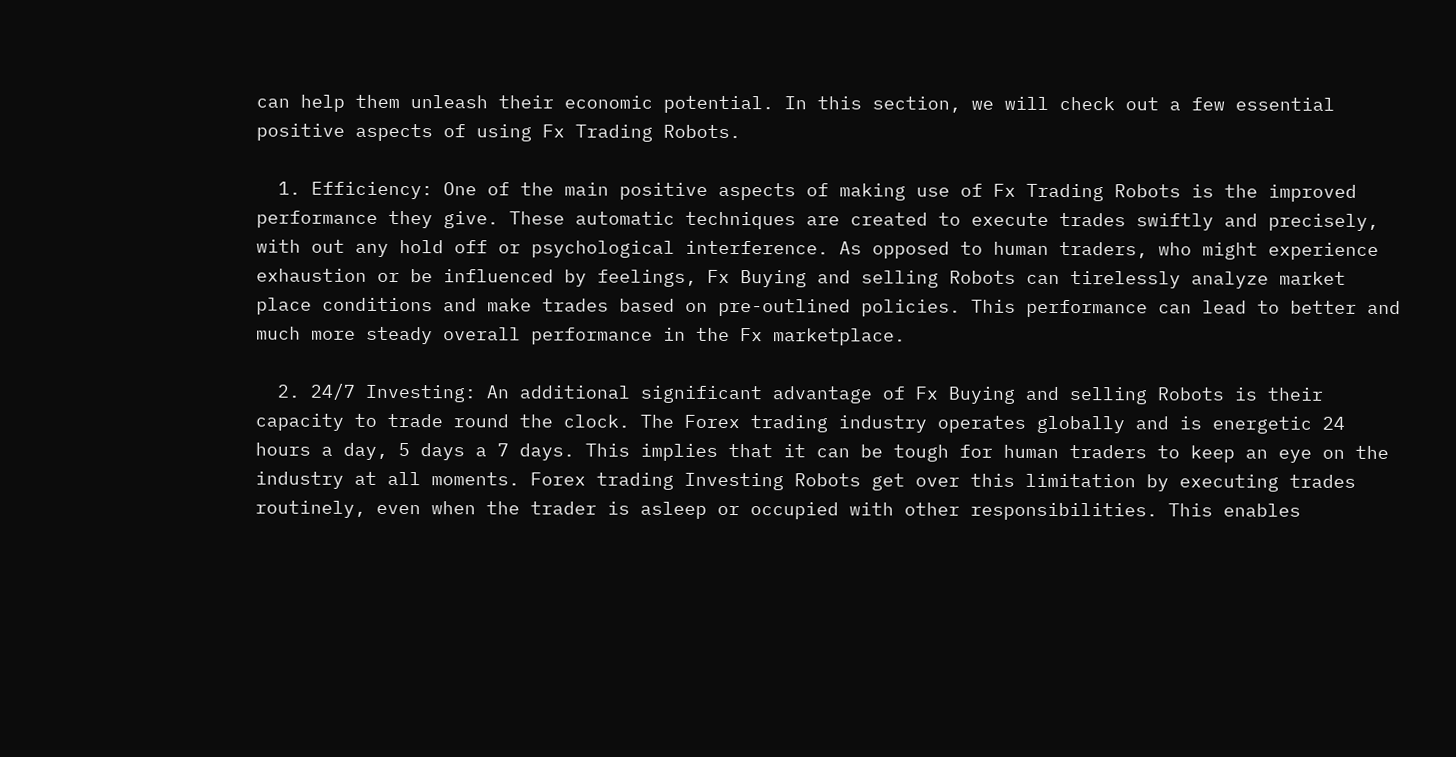can help them unleash their economic potential. In this section, we will check out a few essential positive aspects of using Fx Trading Robots.

  1. Efficiency: One of the main positive aspects of making use of Fx Trading Robots is the improved performance they give. These automatic techniques are created to execute trades swiftly and precisely, with out any hold off or psychological interference. As opposed to human traders, who might experience exhaustion or be influenced by feelings, Fx Buying and selling Robots can tirelessly analyze market place conditions and make trades based on pre-outlined policies. This performance can lead to better and much more steady overall performance in the Fx marketplace.

  2. 24/7 Investing: An additional significant advantage of Fx Buying and selling Robots is their capacity to trade round the clock. The Forex trading industry operates globally and is energetic 24 hours a day, 5 days a 7 days. This implies that it can be tough for human traders to keep an eye on the industry at all moments. Forex trading Investing Robots get over this limitation by executing trades routinely, even when the trader is asleep or occupied with other responsibilities. This enables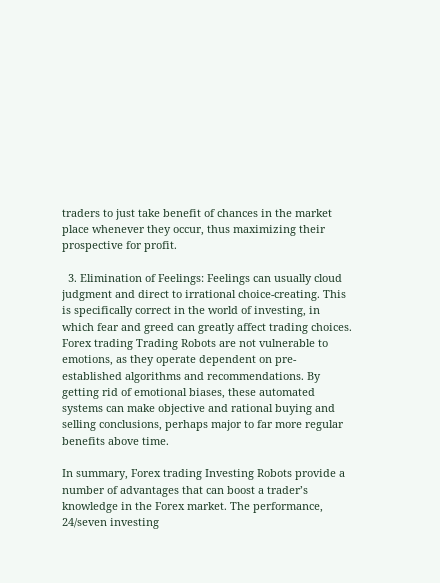traders to just take benefit of chances in the market place whenever they occur, thus maximizing their prospective for profit.

  3. Elimination of Feelings: Feelings can usually cloud judgment and direct to irrational choice-creating. This is specifically correct in the world of investing, in which fear and greed can greatly affect trading choices. Forex trading Trading Robots are not vulnerable to emotions, as they operate dependent on pre-established algorithms and recommendations. By getting rid of emotional biases, these automated systems can make objective and rational buying and selling conclusions, perhaps major to far more regular benefits above time.

In summary, Forex trading Investing Robots provide a number of advantages that can boost a trader’s knowledge in the Forex market. The performance, 24/seven investing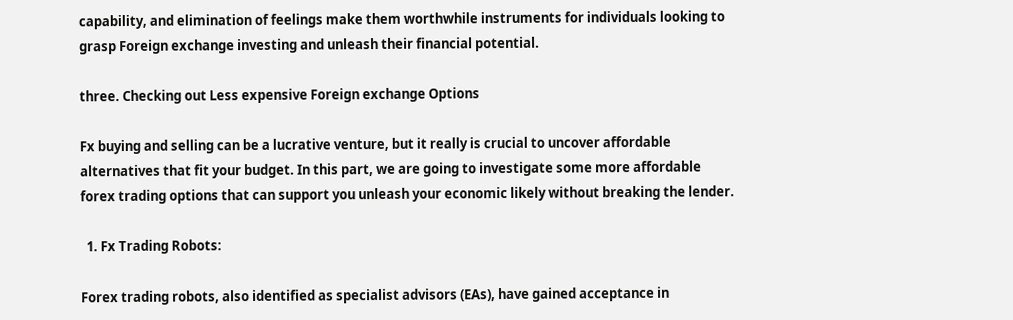capability, and elimination of feelings make them worthwhile instruments for individuals looking to grasp Foreign exchange investing and unleash their financial potential.

three. Checking out Less expensive Foreign exchange Options

Fx buying and selling can be a lucrative venture, but it really is crucial to uncover affordable alternatives that fit your budget. In this part, we are going to investigate some more affordable forex trading options that can support you unleash your economic likely without breaking the lender.

  1. Fx Trading Robots:

Forex trading robots, also identified as specialist advisors (EAs), have gained acceptance in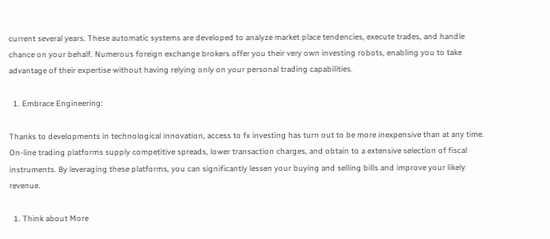current several years. These automatic systems are developed to analyze market place tendencies, execute trades, and handle chance on your behalf. Numerous foreign exchange brokers offer you their very own investing robots, enabling you to take advantage of their expertise without having relying only on your personal trading capabilities.

  1. Embrace Engineering:

Thanks to developments in technological innovation, access to fx investing has turn out to be more inexpensive than at any time. On-line trading platforms supply competitive spreads, lower transaction charges, and obtain to a extensive selection of fiscal instruments. By leveraging these platforms, you can significantly lessen your buying and selling bills and improve your likely revenue.

  1. Think about More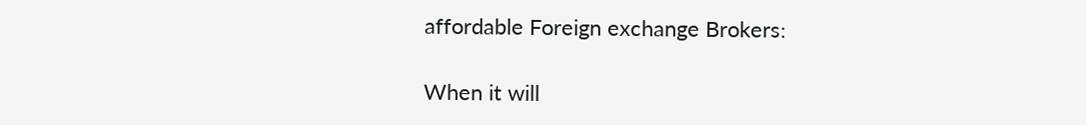affordable Foreign exchange Brokers:

When it will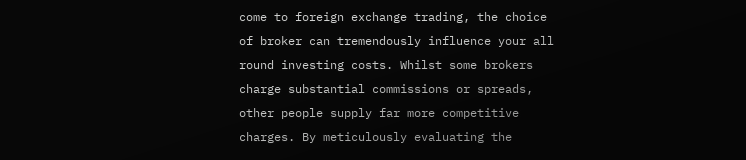come to foreign exchange trading, the choice of broker can tremendously influence your all round investing costs. Whilst some brokers charge substantial commissions or spreads, other people supply far more competitive charges. By meticulously evaluating the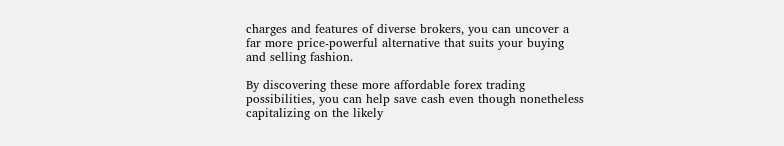charges and features of diverse brokers, you can uncover a far more price-powerful alternative that suits your buying and selling fashion.

By discovering these more affordable forex trading possibilities, you can help save cash even though nonetheless capitalizing on the likely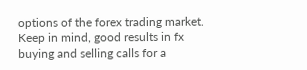options of the forex trading market. Keep in mind, good results in fx buying and selling calls for a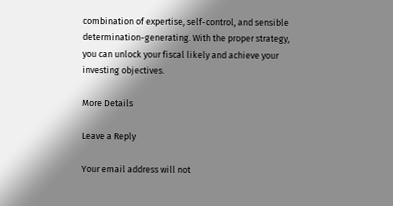combination of expertise, self-control, and sensible determination-generating. With the proper strategy, you can unlock your fiscal likely and achieve your investing objectives.

More Details

Leave a Reply

Your email address will not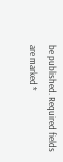be published. Required fields are marked *